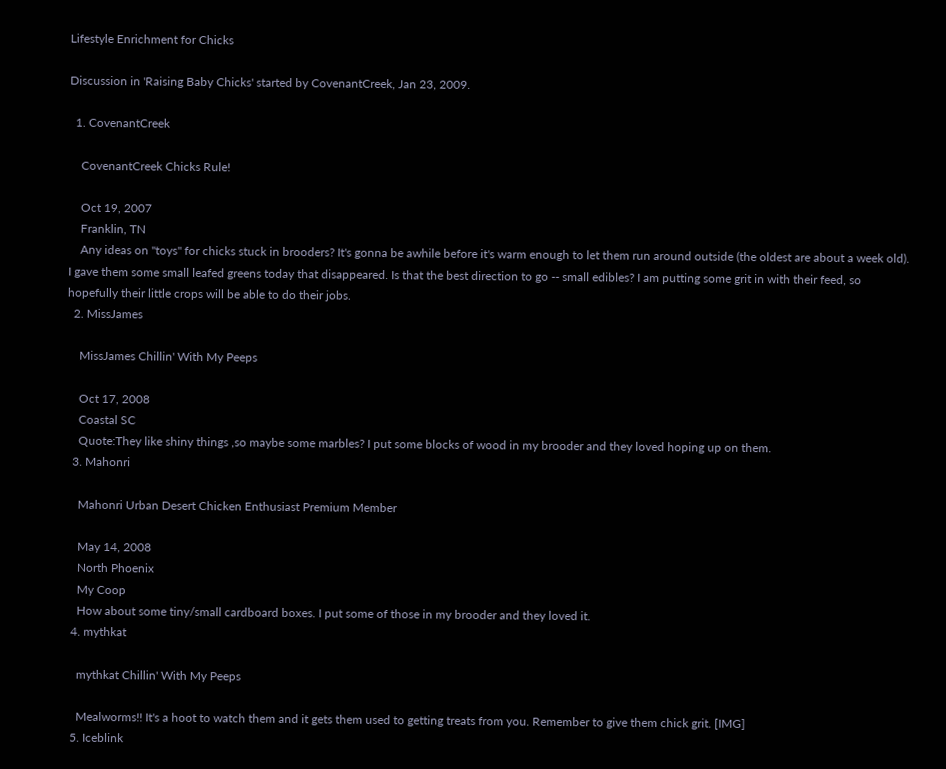Lifestyle Enrichment for Chicks

Discussion in 'Raising Baby Chicks' started by CovenantCreek, Jan 23, 2009.

  1. CovenantCreek

    CovenantCreek Chicks Rule!

    Oct 19, 2007
    Franklin, TN
    Any ideas on "toys" for chicks stuck in brooders? It's gonna be awhile before it's warm enough to let them run around outside (the oldest are about a week old). I gave them some small leafed greens today that disappeared. Is that the best direction to go -- small edibles? I am putting some grit in with their feed, so hopefully their little crops will be able to do their jobs.
  2. MissJames

    MissJames Chillin' With My Peeps

    Oct 17, 2008
    Coastal SC
    Quote:They like shiny things ,so maybe some marbles? I put some blocks of wood in my brooder and they loved hoping up on them.
  3. Mahonri

    Mahonri Urban Desert Chicken Enthusiast Premium Member

    May 14, 2008
    North Phoenix
    My Coop
    How about some tiny/small cardboard boxes. I put some of those in my brooder and they loved it.
  4. mythkat

    mythkat Chillin' With My Peeps

    Mealworms!! It's a hoot to watch them and it gets them used to getting treats from you. Remember to give them chick grit. [IMG]
  5. Iceblink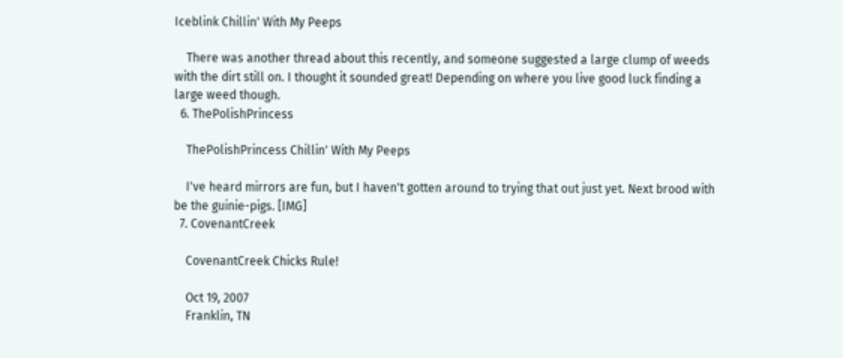Iceblink Chillin' With My Peeps

    There was another thread about this recently, and someone suggested a large clump of weeds with the dirt still on. I thought it sounded great! Depending on where you live good luck finding a large weed though.
  6. ThePolishPrincess

    ThePolishPrincess Chillin' With My Peeps

    I've heard mirrors are fun, but I haven't gotten around to trying that out just yet. Next brood with be the guinie-pigs. [IMG]
  7. CovenantCreek

    CovenantCreek Chicks Rule!

    Oct 19, 2007
    Franklin, TN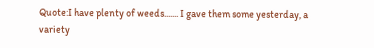Quote:I have plenty of weeds....... I gave them some yesterday, a variety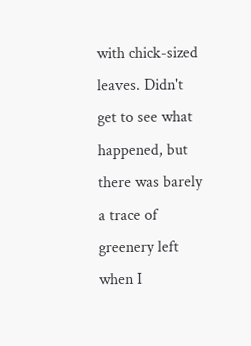with chick-sized leaves. Didn't get to see what happened, but there was barely a trace of greenery left when I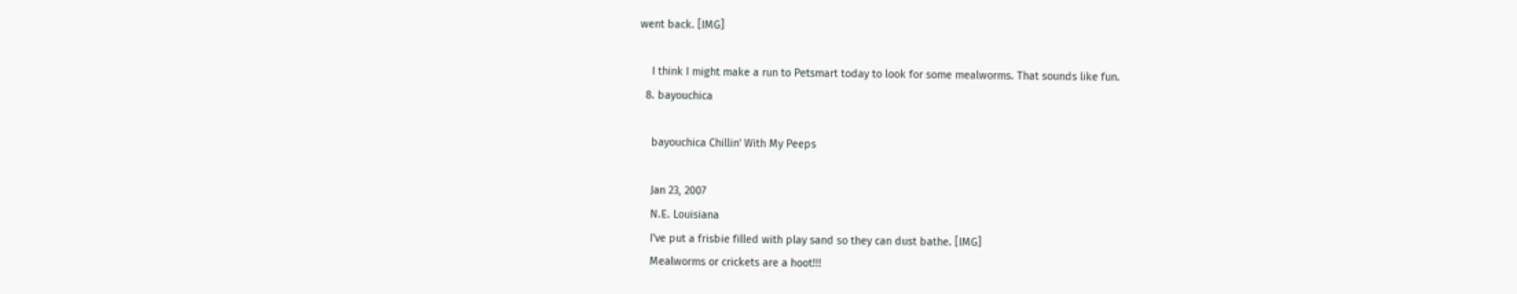went back. [IMG]

    I think I might make a run to Petsmart today to look for some mealworms. That sounds like fun.
  8. bayouchica

    bayouchica Chillin' With My Peeps

    Jan 23, 2007
    N.E. Louisiana
    I've put a frisbie filled with play sand so they can dust bathe. [IMG]
    Mealworms or crickets are a hoot!!!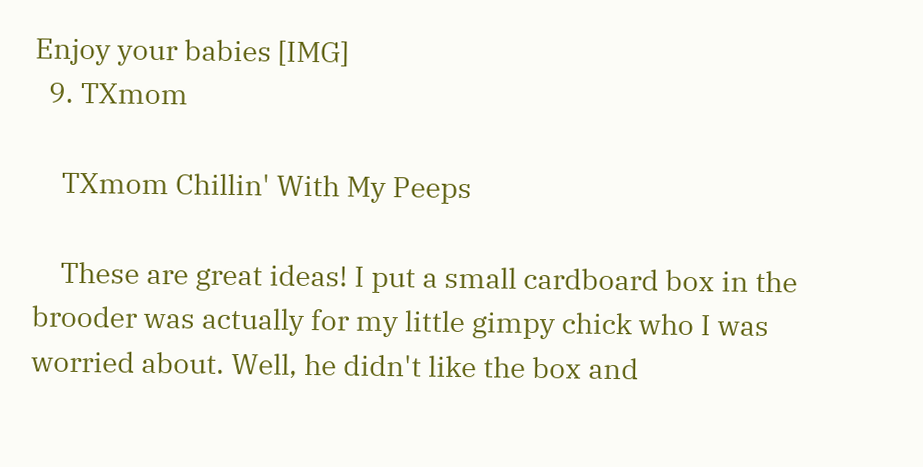Enjoy your babies [IMG]
  9. TXmom

    TXmom Chillin' With My Peeps

    These are great ideas! I put a small cardboard box in the brooder was actually for my little gimpy chick who I was worried about. Well, he didn't like the box and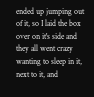ended up jumping out of it, so I laid the box over on it's side and they all went crazy wanting to sleep in it, next to it, and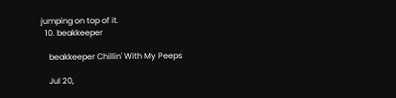jumping on top of it.
  10. beakkeeper

    beakkeeper Chillin' With My Peeps

    Jul 20,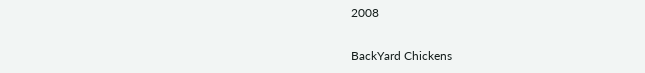2008

BackYard Chickens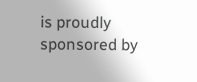is proudly sponsored by